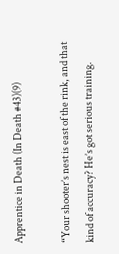Apprentice in Death (In Death #43)(9)

“Your shooter’s nest is east of the rink, and that kind of accuracy? He’s got serious training.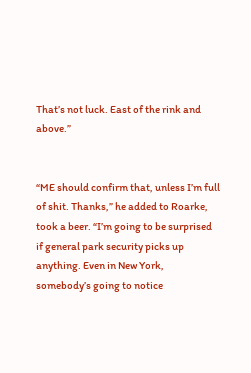That’s not luck. East of the rink and above.”


“ME should confirm that, unless I’m full of shit. Thanks,” he added to Roarke, took a beer. “I’m going to be surprised if general park security picks up anything. Even in New York, somebody’s going to notice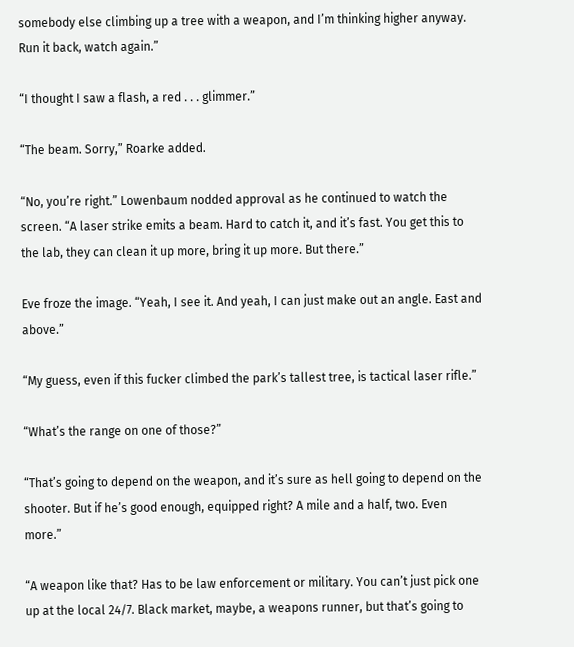somebody else climbing up a tree with a weapon, and I’m thinking higher anyway. Run it back, watch again.”

“I thought I saw a flash, a red . . . glimmer.”

“The beam. Sorry,” Roarke added.

“No, you’re right.” Lowenbaum nodded approval as he continued to watch the screen. “A laser strike emits a beam. Hard to catch it, and it’s fast. You get this to the lab, they can clean it up more, bring it up more. But there.”

Eve froze the image. “Yeah, I see it. And yeah, I can just make out an angle. East and above.”

“My guess, even if this fucker climbed the park’s tallest tree, is tactical laser rifle.”

“What’s the range on one of those?”

“That’s going to depend on the weapon, and it’s sure as hell going to depend on the shooter. But if he’s good enough, equipped right? A mile and a half, two. Even more.”

“A weapon like that? Has to be law enforcement or military. You can’t just pick one up at the local 24/7. Black market, maybe, a weapons runner, but that’s going to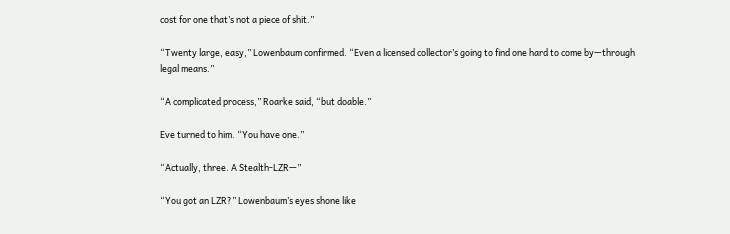cost for one that’s not a piece of shit.”

“Twenty large, easy,” Lowenbaum confirmed. “Even a licensed collector’s going to find one hard to come by—through legal means.”

“A complicated process,” Roarke said, “but doable.”

Eve turned to him. “You have one.”

“Actually, three. A Stealth-LZR—”

“You got an LZR?” Lowenbaum’s eyes shone like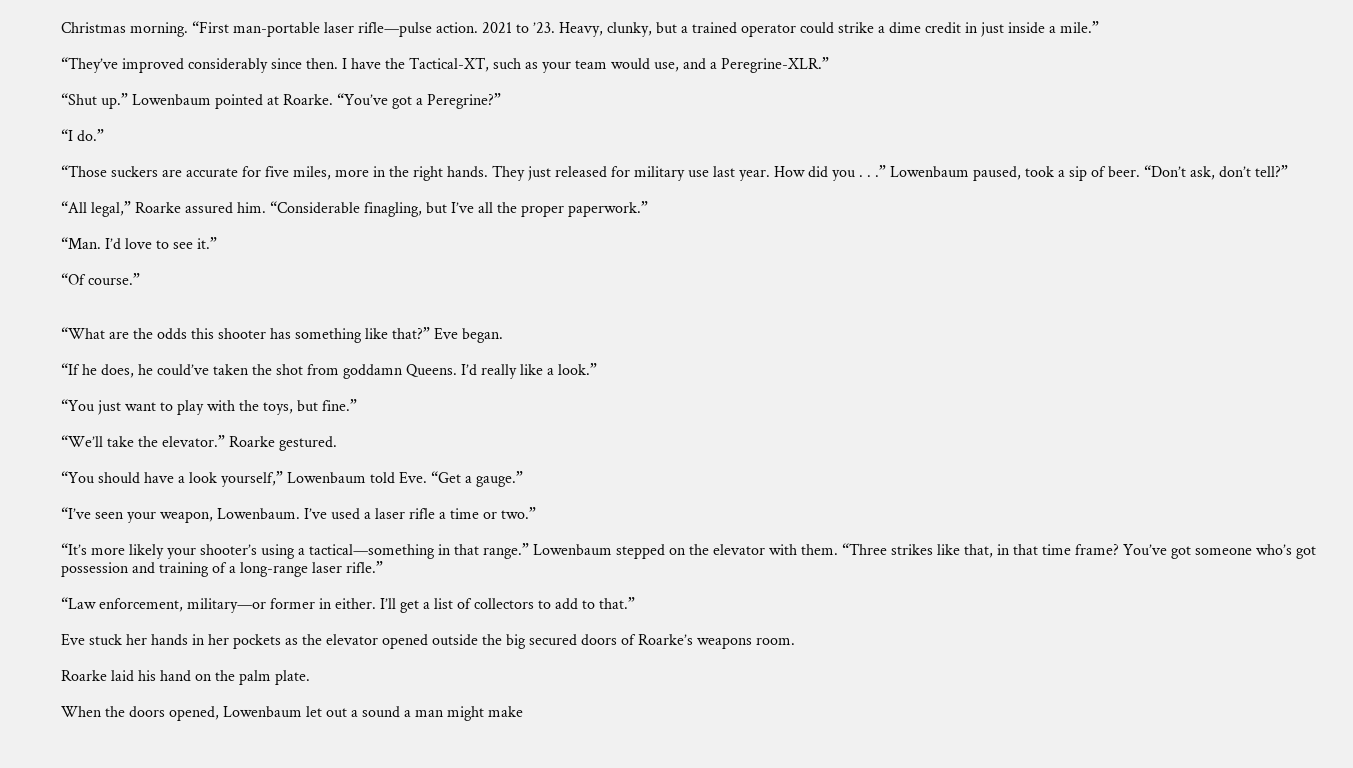Christmas morning. “First man-portable laser rifle—pulse action. 2021 to ’23. Heavy, clunky, but a trained operator could strike a dime credit in just inside a mile.”

“They’ve improved considerably since then. I have the Tactical-XT, such as your team would use, and a Peregrine-XLR.”

“Shut up.” Lowenbaum pointed at Roarke. “You’ve got a Peregrine?”

“I do.”

“Those suckers are accurate for five miles, more in the right hands. They just released for military use last year. How did you . . .” Lowenbaum paused, took a sip of beer. “Don’t ask, don’t tell?”

“All legal,” Roarke assured him. “Considerable finagling, but I’ve all the proper paperwork.”

“Man. I’d love to see it.”

“Of course.”


“What are the odds this shooter has something like that?” Eve began.

“If he does, he could’ve taken the shot from goddamn Queens. I’d really like a look.”

“You just want to play with the toys, but fine.”

“We’ll take the elevator.” Roarke gestured.

“You should have a look yourself,” Lowenbaum told Eve. “Get a gauge.”

“I’ve seen your weapon, Lowenbaum. I’ve used a laser rifle a time or two.”

“It’s more likely your shooter’s using a tactical—something in that range.” Lowenbaum stepped on the elevator with them. “Three strikes like that, in that time frame? You’ve got someone who’s got possession and training of a long-range laser rifle.”

“Law enforcement, military—or former in either. I’ll get a list of collectors to add to that.”

Eve stuck her hands in her pockets as the elevator opened outside the big secured doors of Roarke’s weapons room.

Roarke laid his hand on the palm plate.

When the doors opened, Lowenbaum let out a sound a man might make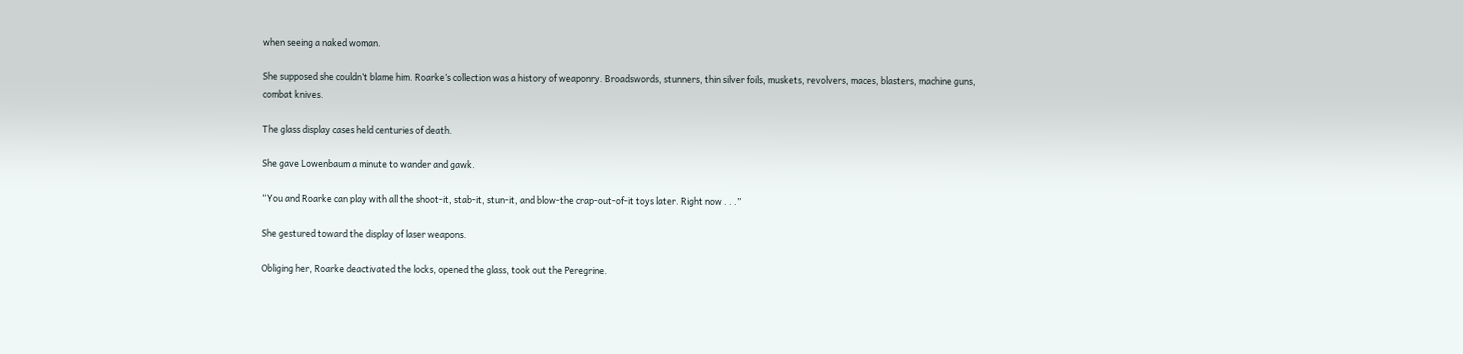when seeing a naked woman.

She supposed she couldn’t blame him. Roarke’s collection was a history of weaponry. Broadswords, stunners, thin silver foils, muskets, revolvers, maces, blasters, machine guns, combat knives.

The glass display cases held centuries of death.

She gave Lowenbaum a minute to wander and gawk.

“You and Roarke can play with all the shoot-it, stab-it, stun-it, and blow-the crap-out-of-it toys later. Right now . . .”

She gestured toward the display of laser weapons.

Obliging her, Roarke deactivated the locks, opened the glass, took out the Peregrine.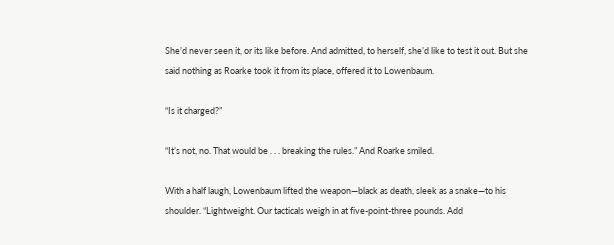She’d never seen it, or its like before. And admitted, to herself, she’d like to test it out. But she said nothing as Roarke took it from its place, offered it to Lowenbaum.

“Is it charged?”

“It’s not, no. That would be . . . breaking the rules.” And Roarke smiled.

With a half laugh, Lowenbaum lifted the weapon—black as death, sleek as a snake—to his shoulder. “Lightweight. Our tacticals weigh in at five-point-three pounds. Add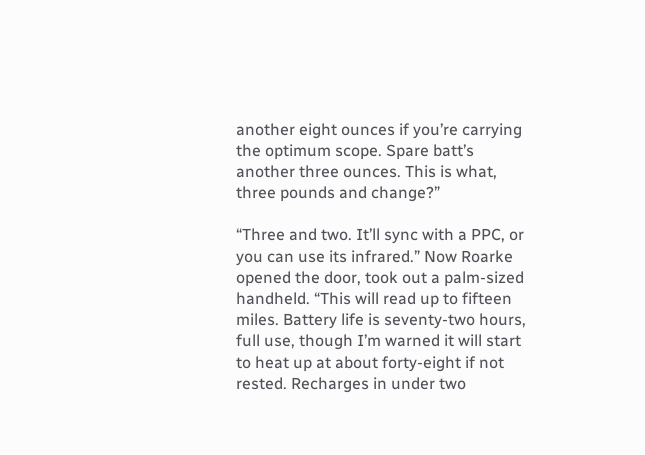another eight ounces if you’re carrying the optimum scope. Spare batt’s another three ounces. This is what, three pounds and change?”

“Three and two. It’ll sync with a PPC, or you can use its infrared.” Now Roarke opened the door, took out a palm-sized handheld. “This will read up to fifteen miles. Battery life is seventy-two hours, full use, though I’m warned it will start to heat up at about forty-eight if not rested. Recharges in under two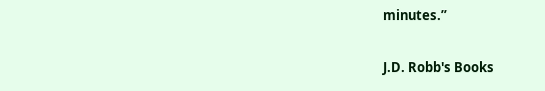minutes.”

J.D. Robb's Books